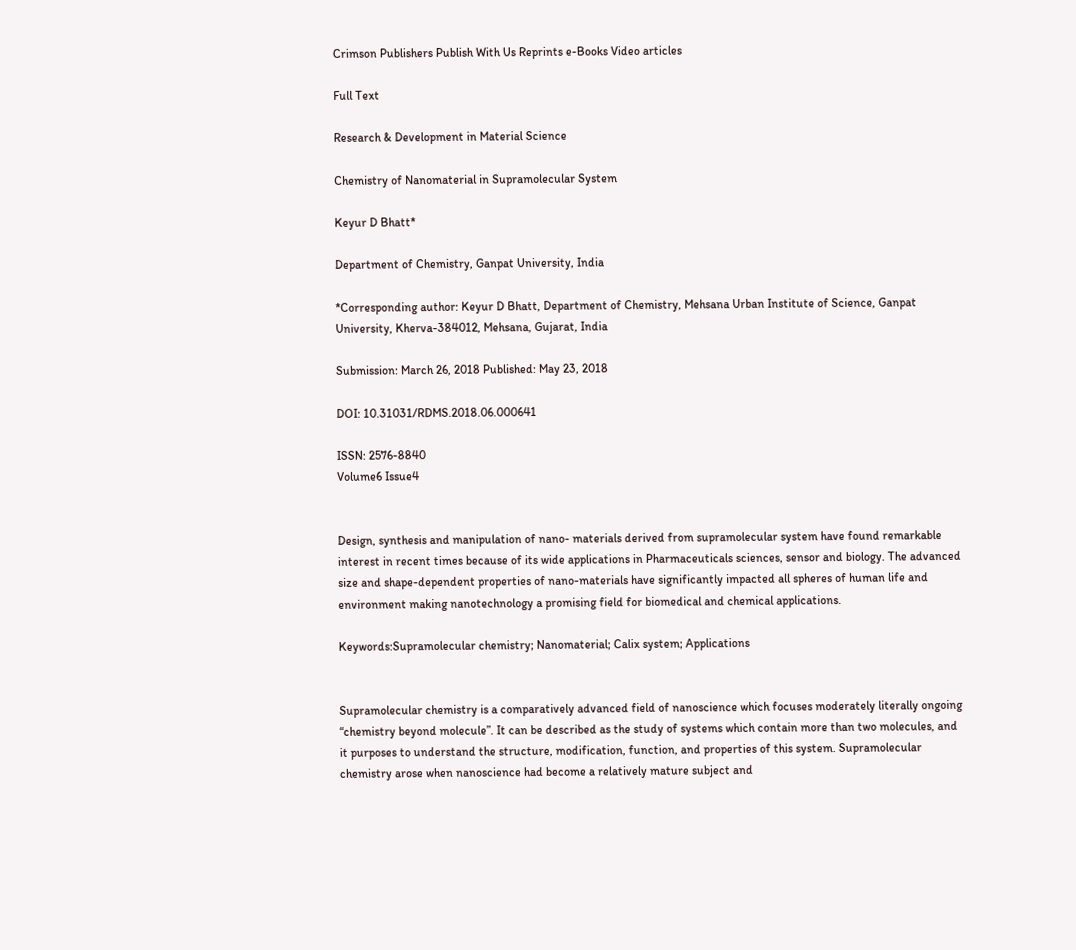Crimson Publishers Publish With Us Reprints e-Books Video articles

Full Text

Research & Development in Material Science

Chemistry of Nanomaterial in Supramolecular System

Keyur D Bhatt*

Department of Chemistry, Ganpat University, India

*Corresponding author: Keyur D Bhatt, Department of Chemistry, Mehsana Urban Institute of Science, Ganpat University, Kherva-384012, Mehsana, Gujarat, India

Submission: March 26, 2018 Published: May 23, 2018

DOI: 10.31031/RDMS.2018.06.000641

ISSN: 2576-8840
Volume6 Issue4


Design, synthesis and manipulation of nano- materials derived from supramolecular system have found remarkable interest in recent times because of its wide applications in Pharmaceuticals sciences, sensor and biology. The advanced size and shape-dependent properties of nano-materials have significantly impacted all spheres of human life and environment making nanotechnology a promising field for biomedical and chemical applications.

Keywords:Supramolecular chemistry; Nanomaterial; Calix system; Applications


Supramolecular chemistry is a comparatively advanced field of nanoscience which focuses moderately literally ongoing “chemistry beyond molecule”. It can be described as the study of systems which contain more than two molecules, and it purposes to understand the structure, modification, function, and properties of this system. Supramolecular chemistry arose when nanoscience had become a relatively mature subject and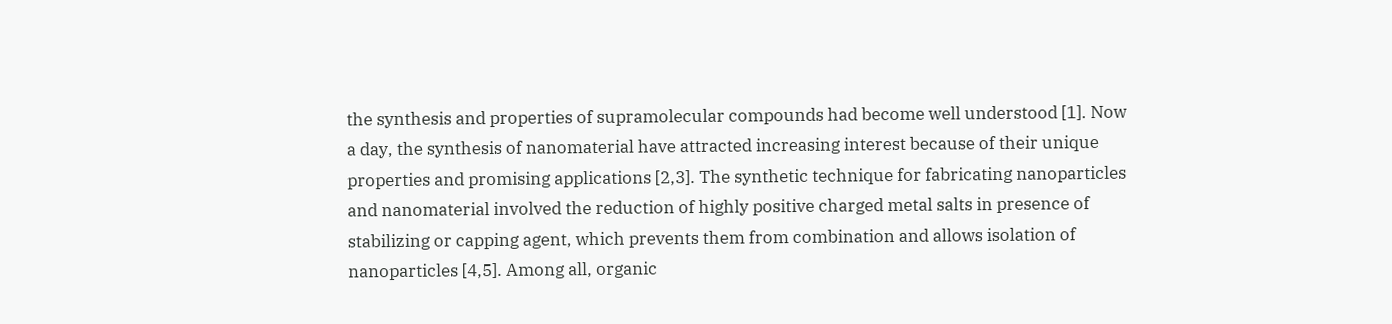the synthesis and properties of supramolecular compounds had become well understood [1]. Now a day, the synthesis of nanomaterial have attracted increasing interest because of their unique properties and promising applications [2,3]. The synthetic technique for fabricating nanoparticles and nanomaterial involved the reduction of highly positive charged metal salts in presence of stabilizing or capping agent, which prevents them from combination and allows isolation of nanoparticles [4,5]. Among all, organic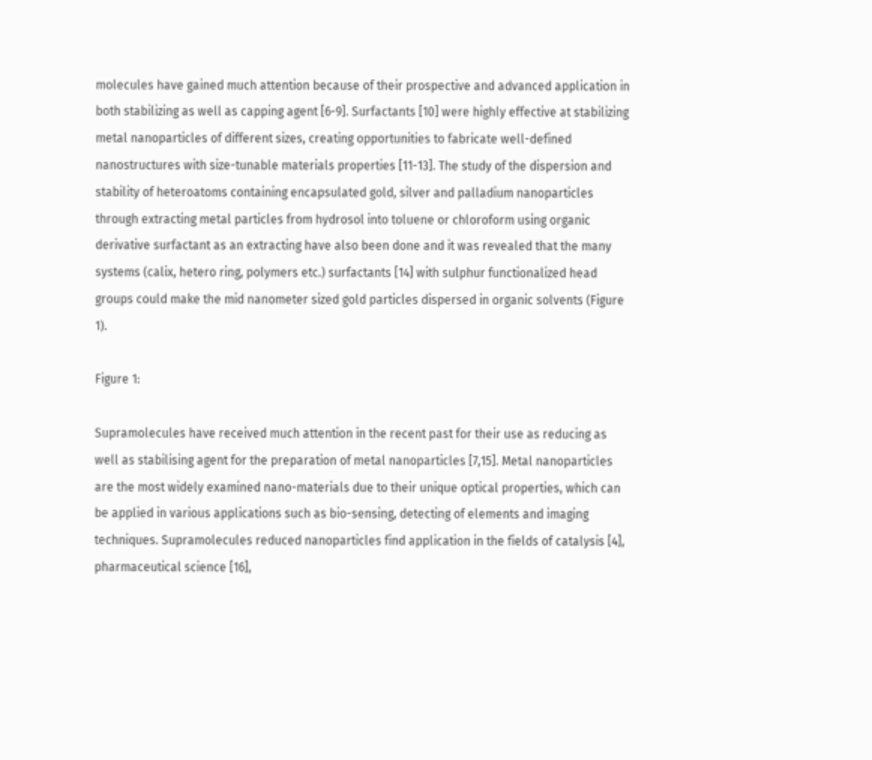molecules have gained much attention because of their prospective and advanced application in both stabilizing as well as capping agent [6-9]. Surfactants [10] were highly effective at stabilizing metal nanoparticles of different sizes, creating opportunities to fabricate well-defined nanostructures with size-tunable materials properties [11-13]. The study of the dispersion and stability of heteroatoms containing encapsulated gold, silver and palladium nanoparticles through extracting metal particles from hydrosol into toluene or chloroform using organic derivative surfactant as an extracting have also been done and it was revealed that the many systems (calix, hetero ring, polymers etc.) surfactants [14] with sulphur functionalized head groups could make the mid nanometer sized gold particles dispersed in organic solvents (Figure 1).

Figure 1:

Supramolecules have received much attention in the recent past for their use as reducing as well as stabilising agent for the preparation of metal nanoparticles [7,15]. Metal nanoparticles are the most widely examined nano-materials due to their unique optical properties, which can be applied in various applications such as bio-sensing, detecting of elements and imaging techniques. Supramolecules reduced nanoparticles find application in the fields of catalysis [4], pharmaceutical science [16],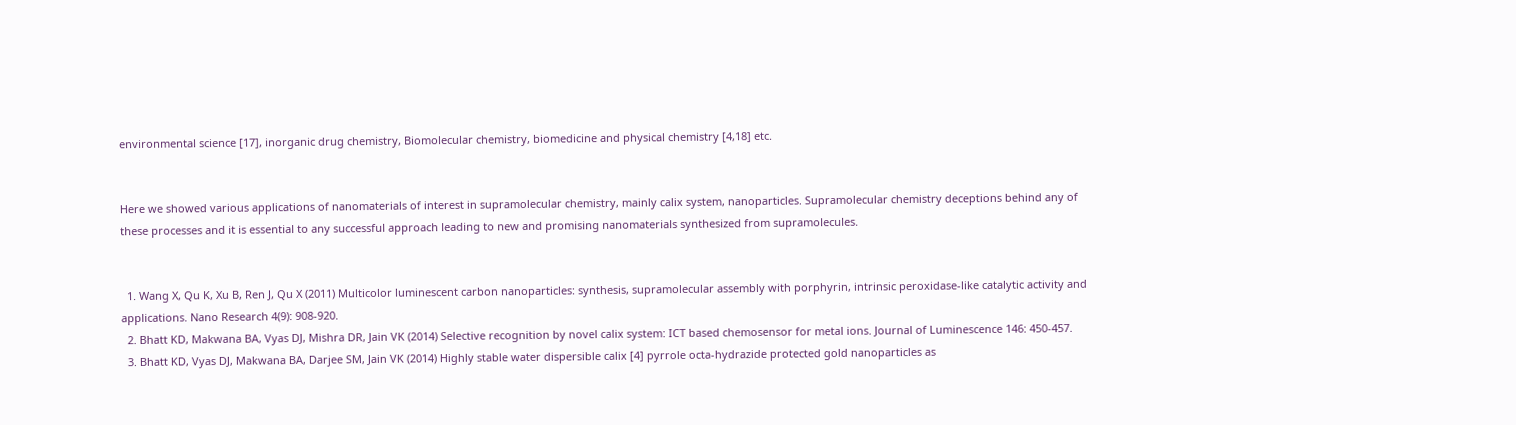environmental science [17], inorganic drug chemistry, Biomolecular chemistry, biomedicine and physical chemistry [4,18] etc.


Here we showed various applications of nanomaterials of interest in supramolecular chemistry, mainly calix system, nanoparticles. Supramolecular chemistry deceptions behind any of these processes and it is essential to any successful approach leading to new and promising nanomaterials synthesized from supramolecules.


  1. Wang X, Qu K, Xu B, Ren J, Qu X (2011) Multicolor luminescent carbon nanoparticles: synthesis, supramolecular assembly with porphyrin, intrinsic peroxidase-like catalytic activity and applications. Nano Research 4(9): 908-920.
  2. Bhatt KD, Makwana BA, Vyas DJ, Mishra DR, Jain VK (2014) Selective recognition by novel calix system: ICT based chemosensor for metal ions. Journal of Luminescence 146: 450-457.
  3. Bhatt KD, Vyas DJ, Makwana BA, Darjee SM, Jain VK (2014) Highly stable water dispersible calix [4] pyrrole octa-hydrazide protected gold nanoparticles as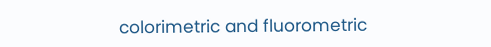colorimetric and fluorometric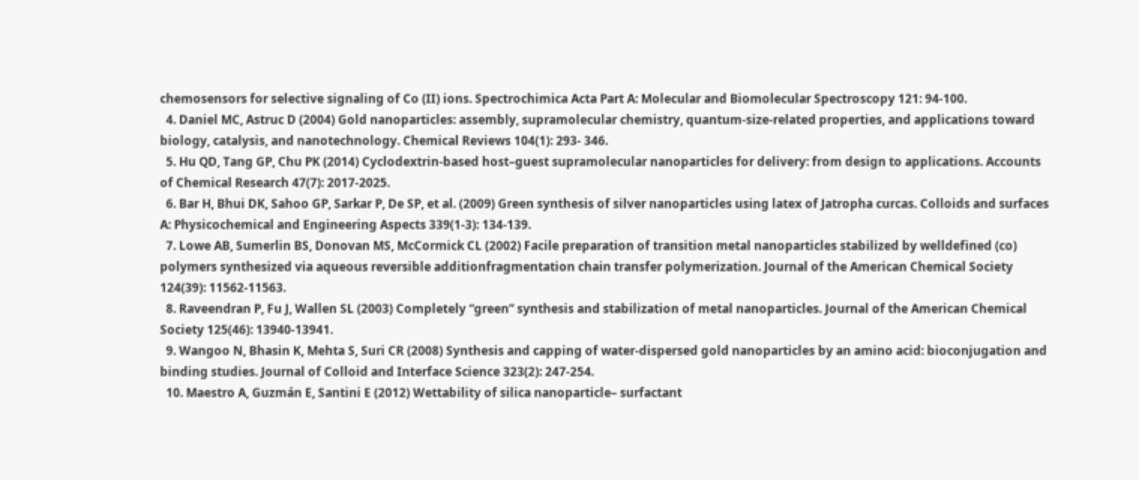chemosensors for selective signaling of Co (II) ions. Spectrochimica Acta Part A: Molecular and Biomolecular Spectroscopy 121: 94-100.
  4. Daniel MC, Astruc D (2004) Gold nanoparticles: assembly, supramolecular chemistry, quantum-size-related properties, and applications toward biology, catalysis, and nanotechnology. Chemical Reviews 104(1): 293- 346.
  5. Hu QD, Tang GP, Chu PK (2014) Cyclodextrin-based host–guest supramolecular nanoparticles for delivery: from design to applications. Accounts of Chemical Research 47(7): 2017-2025.
  6. Bar H, Bhui DK, Sahoo GP, Sarkar P, De SP, et al. (2009) Green synthesis of silver nanoparticles using latex of Jatropha curcas. Colloids and surfaces A: Physicochemical and Engineering Aspects 339(1-3): 134-139.
  7. Lowe AB, Sumerlin BS, Donovan MS, McCormick CL (2002) Facile preparation of transition metal nanoparticles stabilized by welldefined (co) polymers synthesized via aqueous reversible additionfragmentation chain transfer polymerization. Journal of the American Chemical Society 124(39): 11562-11563.
  8. Raveendran P, Fu J, Wallen SL (2003) Completely “green” synthesis and stabilization of metal nanoparticles. Journal of the American Chemical Society 125(46): 13940-13941.
  9. Wangoo N, Bhasin K, Mehta S, Suri CR (2008) Synthesis and capping of water-dispersed gold nanoparticles by an amino acid: bioconjugation and binding studies. Journal of Colloid and Interface Science 323(2): 247-254.
  10. Maestro A, Guzmán E, Santini E (2012) Wettability of silica nanoparticle– surfactant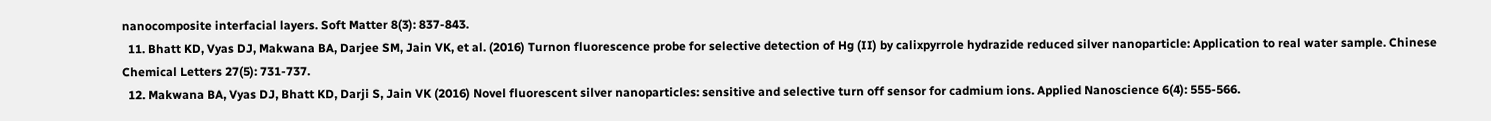nanocomposite interfacial layers. Soft Matter 8(3): 837-843.
  11. Bhatt KD, Vyas DJ, Makwana BA, Darjee SM, Jain VK, et al. (2016) Turnon fluorescence probe for selective detection of Hg (II) by calixpyrrole hydrazide reduced silver nanoparticle: Application to real water sample. Chinese Chemical Letters 27(5): 731-737.
  12. Makwana BA, Vyas DJ, Bhatt KD, Darji S, Jain VK (2016) Novel fluorescent silver nanoparticles: sensitive and selective turn off sensor for cadmium ions. Applied Nanoscience 6(4): 555-566.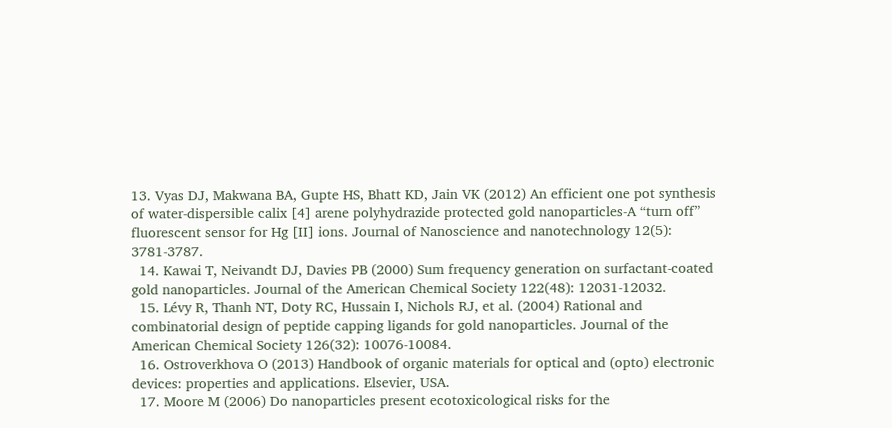13. Vyas DJ, Makwana BA, Gupte HS, Bhatt KD, Jain VK (2012) An efficient one pot synthesis of water-dispersible calix [4] arene polyhydrazide protected gold nanoparticles-A “turn off” fluorescent sensor for Hg [II] ions. Journal of Nanoscience and nanotechnology 12(5): 3781-3787.
  14. Kawai T, Neivandt DJ, Davies PB (2000) Sum frequency generation on surfactant-coated gold nanoparticles. Journal of the American Chemical Society 122(48): 12031-12032.
  15. Lévy R, Thanh NT, Doty RC, Hussain I, Nichols RJ, et al. (2004) Rational and combinatorial design of peptide capping ligands for gold nanoparticles. Journal of the American Chemical Society 126(32): 10076-10084.
  16. Ostroverkhova O (2013) Handbook of organic materials for optical and (opto) electronic devices: properties and applications. Elsevier, USA.
  17. Moore M (2006) Do nanoparticles present ecotoxicological risks for the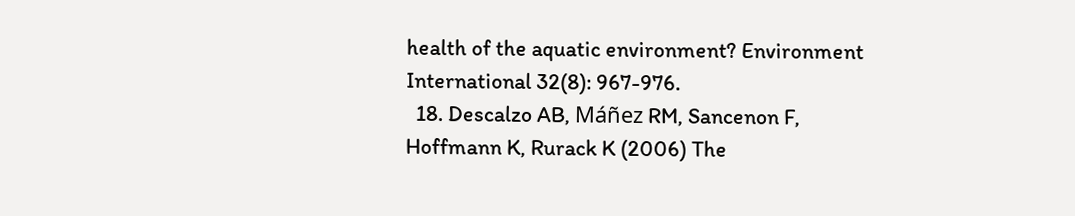health of the aquatic environment? Environment International 32(8): 967-976.
  18. Descalzo AB, Máñez RM, Sancenon F, Hoffmann K, Rurack K (2006) The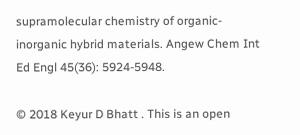supramolecular chemistry of organic-inorganic hybrid materials. Angew Chem Int Ed Engl 45(36): 5924-5948.

© 2018 Keyur D Bhatt . This is an open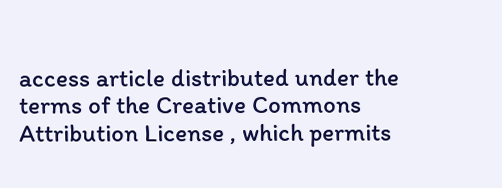access article distributed under the terms of the Creative Commons Attribution License , which permits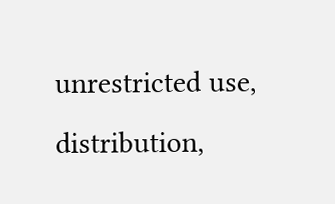unrestricted use, distribution,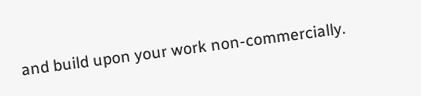and build upon your work non-commercially.